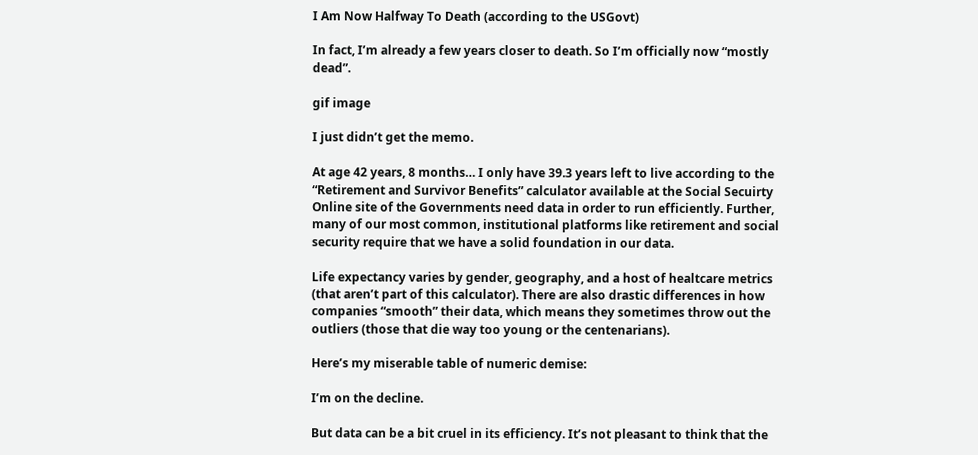I Am Now Halfway To Death (according to the USGovt)

In fact, I’m already a few years closer to death. So I’m officially now “mostly dead”.

gif image

I just didn’t get the memo.

At age 42 years, 8 months… I only have 39.3 years left to live according to the “Retirement and Survivor Benefits” calculator available at the Social Secuirty Online site of the Governments need data in order to run efficiently. Further, many of our most common, institutional platforms like retirement and social security require that we have a solid foundation in our data.

Life expectancy varies by gender, geography, and a host of healtcare metrics (that aren’t part of this calculator). There are also drastic differences in how companies “smooth” their data, which means they sometimes throw out the outliers (those that die way too young or the centenarians).

Here’s my miserable table of numeric demise:

I’m on the decline.

But data can be a bit cruel in its efficiency. It’s not pleasant to think that the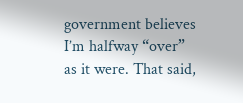government believes I’m halfway “over” as it were. That said,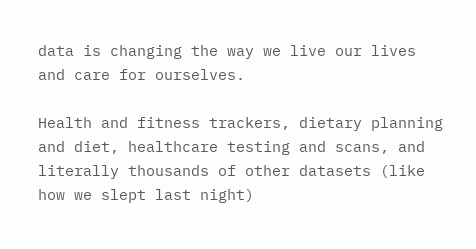data is changing the way we live our lives and care for ourselves.

Health and fitness trackers, dietary planning and diet, healthcare testing and scans, and literally thousands of other datasets (like how we slept last night)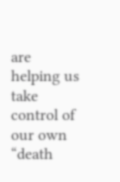are helping us take control of our own “death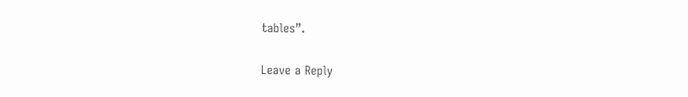tables”.

Leave a Reply